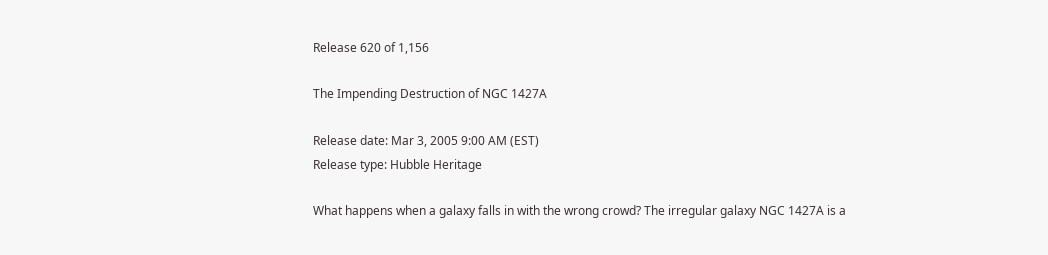Release 620 of 1,156

The Impending Destruction of NGC 1427A

Release date: Mar 3, 2005 9:00 AM (EST)
Release type: Hubble Heritage

What happens when a galaxy falls in with the wrong crowd? The irregular galaxy NGC 1427A is a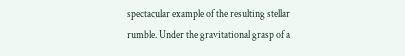spectacular example of the resulting stellar rumble. Under the gravitational grasp of a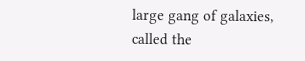large gang of galaxies, called the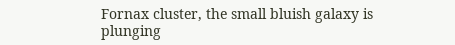Fornax cluster, the small bluish galaxy is plunging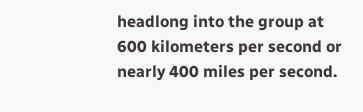headlong into the group at 600 kilometers per second or nearly 400 miles per second.